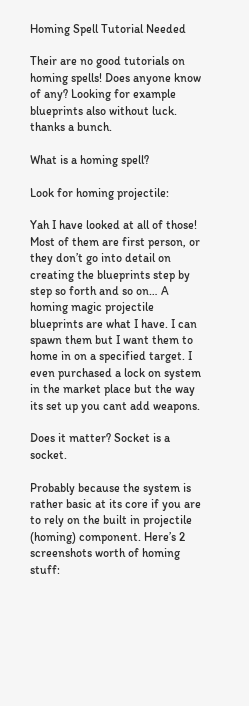Homing Spell Tutorial Needed

Their are no good tutorials on homing spells! Does anyone know of any? Looking for example blueprints also without luck.
thanks a bunch.

What is a homing spell?

Look for homing projectile:

Yah I have looked at all of those! Most of them are first person, or they don’t go into detail on creating the blueprints step by step so forth and so on… A homing magic projectile blueprints are what I have. I can spawn them but I want them to home in on a specified target. I even purchased a lock on system in the market place but the way its set up you cant add weapons.

Does it matter? Socket is a socket.

Probably because the system is rather basic at its core if you are to rely on the built in projectile (homing) component. Here’s 2 screenshots worth of homing stuff: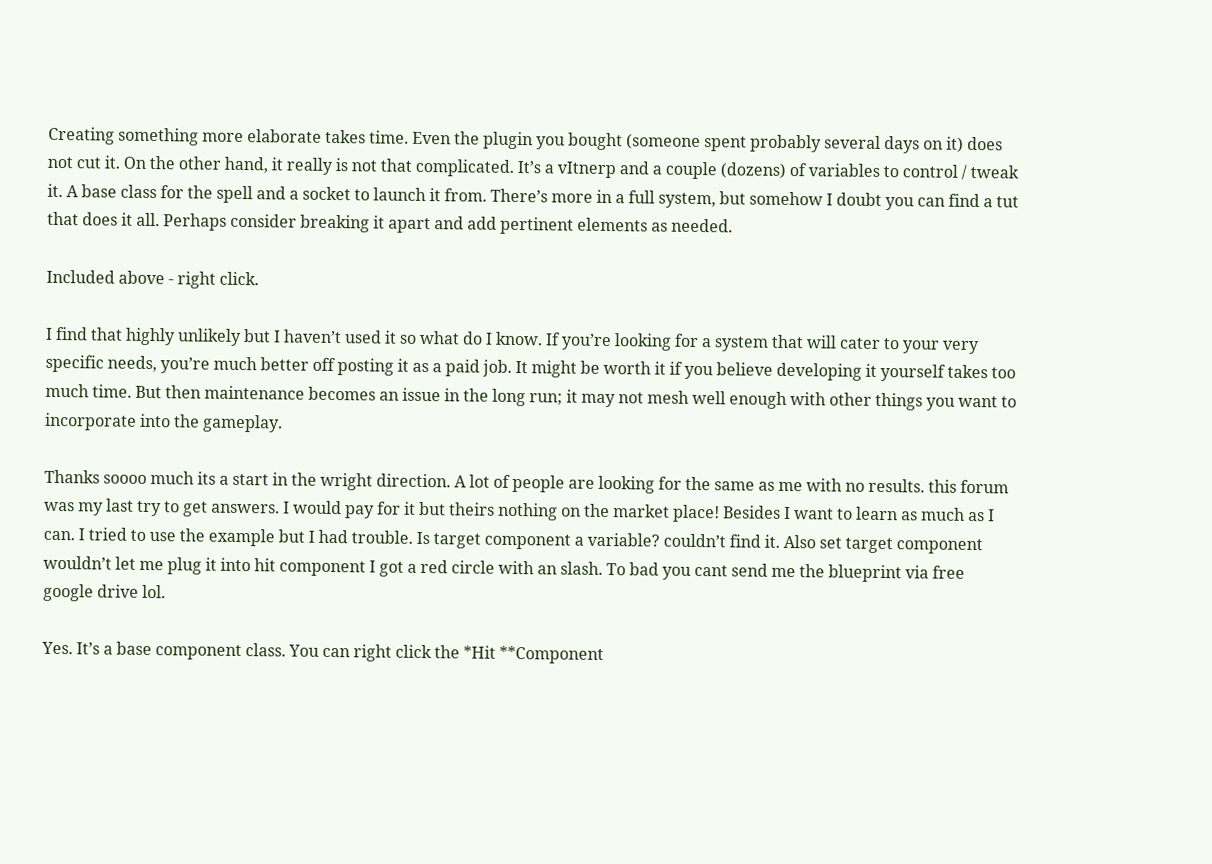Creating something more elaborate takes time. Even the plugin you bought (someone spent probably several days on it) does not cut it. On the other hand, it really is not that complicated. It’s a vItnerp and a couple (dozens) of variables to control / tweak it. A base class for the spell and a socket to launch it from. There’s more in a full system, but somehow I doubt you can find a tut that does it all. Perhaps consider breaking it apart and add pertinent elements as needed.

Included above - right click.

I find that highly unlikely but I haven’t used it so what do I know. If you’re looking for a system that will cater to your very specific needs, you’re much better off posting it as a paid job. It might be worth it if you believe developing it yourself takes too much time. But then maintenance becomes an issue in the long run; it may not mesh well enough with other things you want to incorporate into the gameplay.

Thanks soooo much its a start in the wright direction. A lot of people are looking for the same as me with no results. this forum was my last try to get answers. I would pay for it but theirs nothing on the market place! Besides I want to learn as much as I can. I tried to use the example but I had trouble. Is target component a variable? couldn’t find it. Also set target component wouldn’t let me plug it into hit component I got a red circle with an slash. To bad you cant send me the blueprint via free google drive lol.

Yes. It’s a base component class. You can right click the *Hit **Component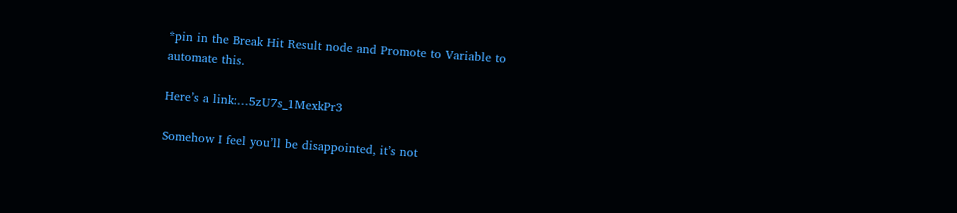*pin in the Break Hit Result node and Promote to Variable to automate this.

Here’s a link:…5zU7s_1MexkPr3

Somehow I feel you’ll be disappointed, it’s not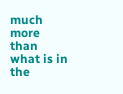much more than what is in the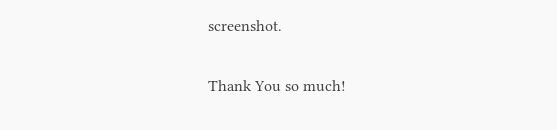screenshot.

Thank You so much!